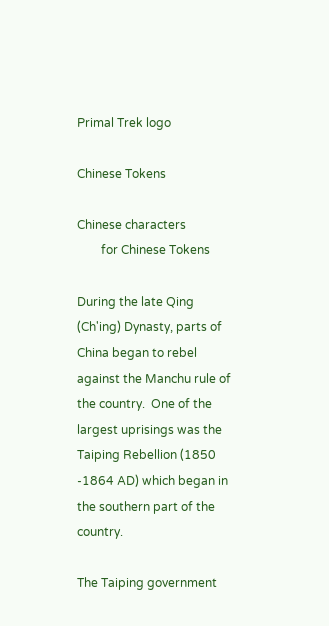Primal Trek logo

Chinese Tokens

Chinese characters
        for Chinese Tokens

During the late Qing (Ch'ing) Dynasty, parts of China began to rebel against the Manchu rule of the country.  One of the largest uprisings was the Taiping Rebellion (1850 -1864 AD) which began in the southern part of the country.

The Taiping government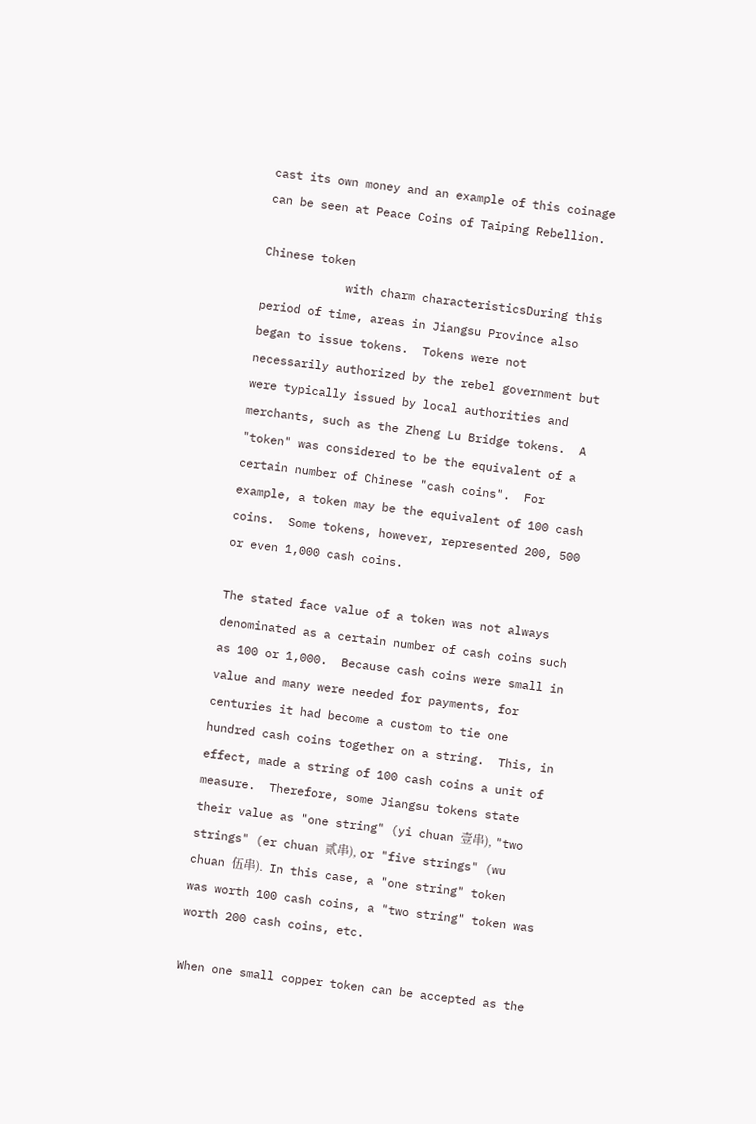cast its own money and an example of this coinage can be seen at Peace Coins of Taiping Rebellion.

Chinese token
            with charm characteristicsDuring this period of time, areas in Jiangsu Province also began to issue tokens.  Tokens were not necessarily authorized by the rebel government but were typically issued by local authorities and merchants, such as the Zheng Lu Bridge tokens.  A "token" was considered to be the equivalent of a certain number of Chinese "cash coins".  For example, a token may be the equivalent of 100 cash coins.  Some tokens, however, represented 200, 500 or even 1,000 cash coins.

The stated face value of a token was not always denominated as a certain number of cash coins such as 100 or 1,000.  Because cash coins were small in value and many were needed for payments, for centuries it had become a custom to tie one hundred cash coins together on a string.  This, in effect, made a string of 100 cash coins a unit of measure.  Therefore, some Jiangsu tokens state their value as "one string" (yi chuan 壹串), "two strings" (er chuan 贰串), or "five strings" (wu chuan 伍串).  In this case, a "one string" token was worth 100 cash coins, a "two string" token was worth 200 cash coins, etc.

When one small copper token can be accepted as the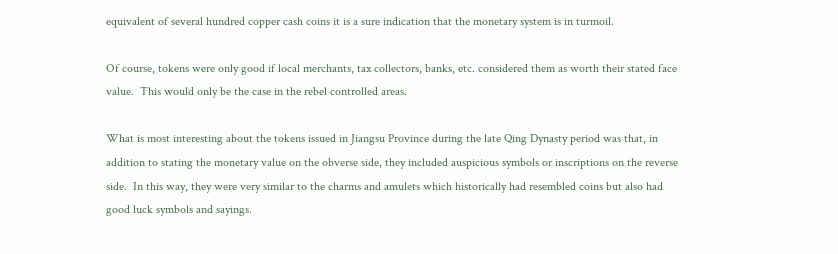equivalent of several hundred copper cash coins it is a sure indication that the monetary system is in turmoil.

Of course, tokens were only good if local merchants, tax collectors, banks, etc. considered them as worth their stated face value.  This would only be the case in the rebel controlled areas.

What is most interesting about the tokens issued in Jiangsu Province during the late Qing Dynasty period was that, in addition to stating the monetary value on the obverse side, they included auspicious symbols or inscriptions on the reverse side.  In this way, they were very similar to the charms and amulets which historically had resembled coins but also had good luck symbols and sayings.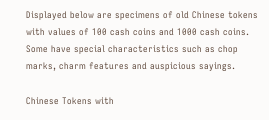Displayed below are specimens of old Chinese tokens with values of 100 cash coins and 1000 cash coins.  Some have special characteristics such as chop marks, charm features and auspicious sayings.

Chinese Tokens with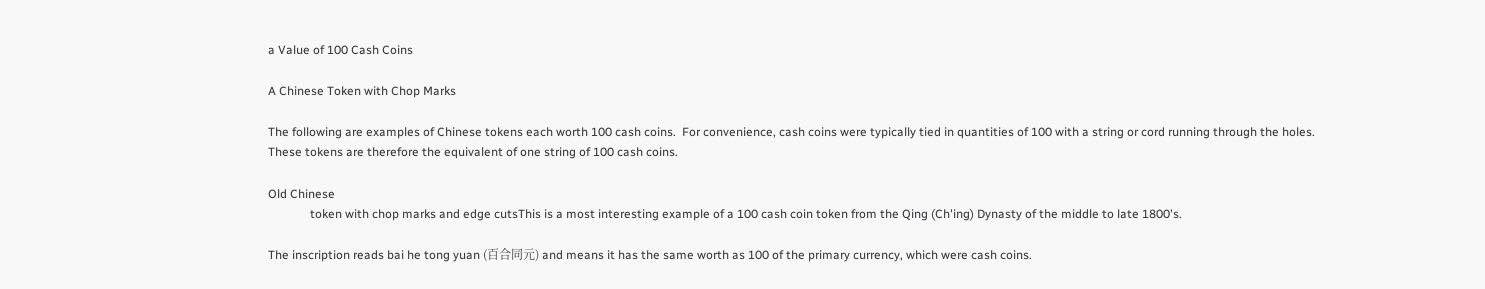a Value of 100 Cash Coins

A Chinese Token with Chop Marks

The following are examples of Chinese tokens each worth 100 cash coins.  For convenience, cash coins were typically tied in quantities of 100 with a string or cord running through the holes. These tokens are therefore the equivalent of one string of 100 cash coins.

Old Chinese
              token with chop marks and edge cutsThis is a most interesting example of a 100 cash coin token from the Qing (Ch'ing) Dynasty of the middle to late 1800's.

The inscription reads bai he tong yuan (百合同元) and means it has the same worth as 100 of the primary currency, which were cash coins.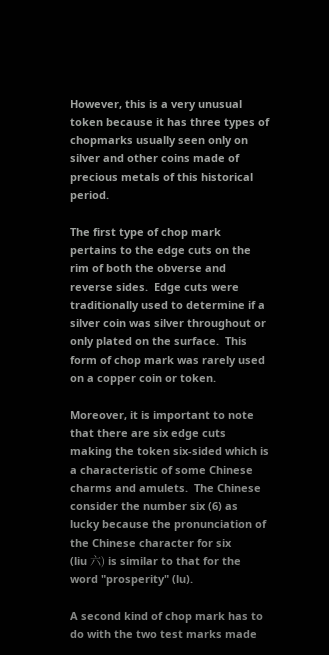However, this is a very unusual token because it has three types of chopmarks usually seen only on silver and other coins made of precious metals of this historical period.

The first type of chop mark pertains to the edge cuts on the rim of both the obverse and reverse sides.  Edge cuts were traditionally used to determine if a silver coin was silver throughout or only plated on the surface.  This form of chop mark was rarely used on a copper coin or token.

Moreover, it is important to note that there are six edge cuts making the token six-sided which is a characteristic of some Chinese charms and amulets.  The Chinese consider the number six (6) as lucky because the pronunciation of the Chinese character for six
(liu 六) is similar to that for the word "prosperity" (lu).

A second kind of chop mark has to do with the two test marks made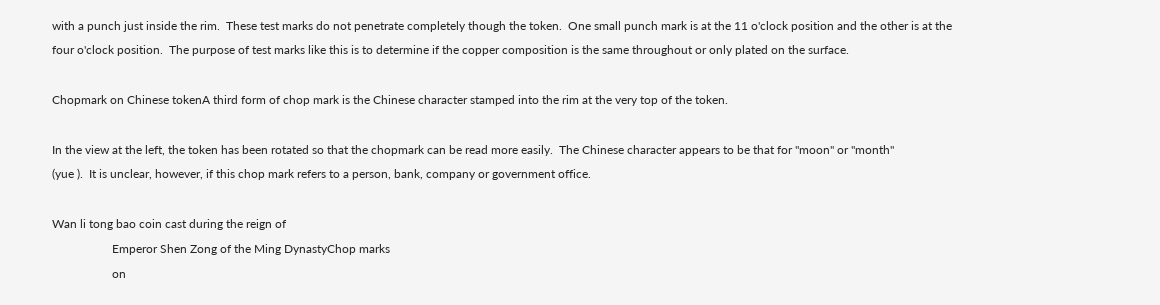with a punch just inside the rim.  These test marks do not penetrate completely though the token.  One small punch mark is at the 11 o'clock position and the other is at the four o'clock position.  The purpose of test marks like this is to determine if the copper composition is the same throughout or only plated on the surface.

Chopmark on Chinese tokenA third form of chop mark is the Chinese character stamped into the rim at the very top of the token.

In the view at the left, the token has been rotated so that the chopmark can be read more easily.  The Chinese character appears to be that for "moon" or "month"
(yue ).  It is unclear, however, if this chop mark refers to a person, bank, company or government office.

Wan li tong bao coin cast during the reign of
                    Emperor Shen Zong of the Ming DynastyChop marks
                    on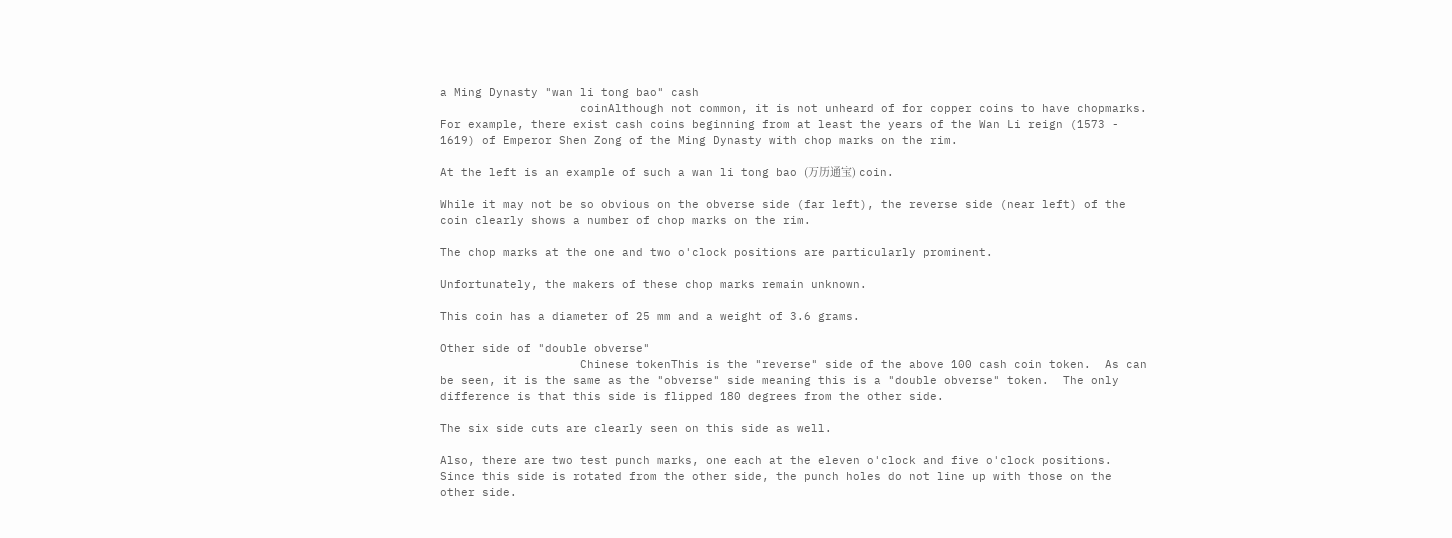a Ming Dynasty "wan li tong bao" cash
                    coinAlthough not common, it is not unheard of for copper coins to have chopmarks.  For example, there exist cash coins beginning from at least the years of the Wan Li reign (1573 - 1619) of Emperor Shen Zong of the Ming Dynasty with chop marks on the rim.

At the left is an example of such a wan li tong bao (万历通宝) coin.

While it may not be so obvious on the obverse side (far left), the reverse side (near left) of the coin clearly shows a number of chop marks on the rim.

The chop marks at the one and two o'clock positions are particularly prominent.

Unfortunately, the makers of these chop marks remain unknown.

This coin has a diameter of 25 mm and a weight of 3.6 grams.

Other side of "double obverse"
                    Chinese tokenThis is the "reverse" side of the above 100 cash coin token.  As can be seen, it is the same as the "obverse" side meaning this is a "double obverse" token.  The only difference is that this side is flipped 180 degrees from the other side.

The six side cuts are clearly seen on this side as well.

Also, there are two test punch marks, one each at the eleven o'clock and five o'clock positions.  Since this side is rotated from the other side, the punch holes do not line up with those on the other side.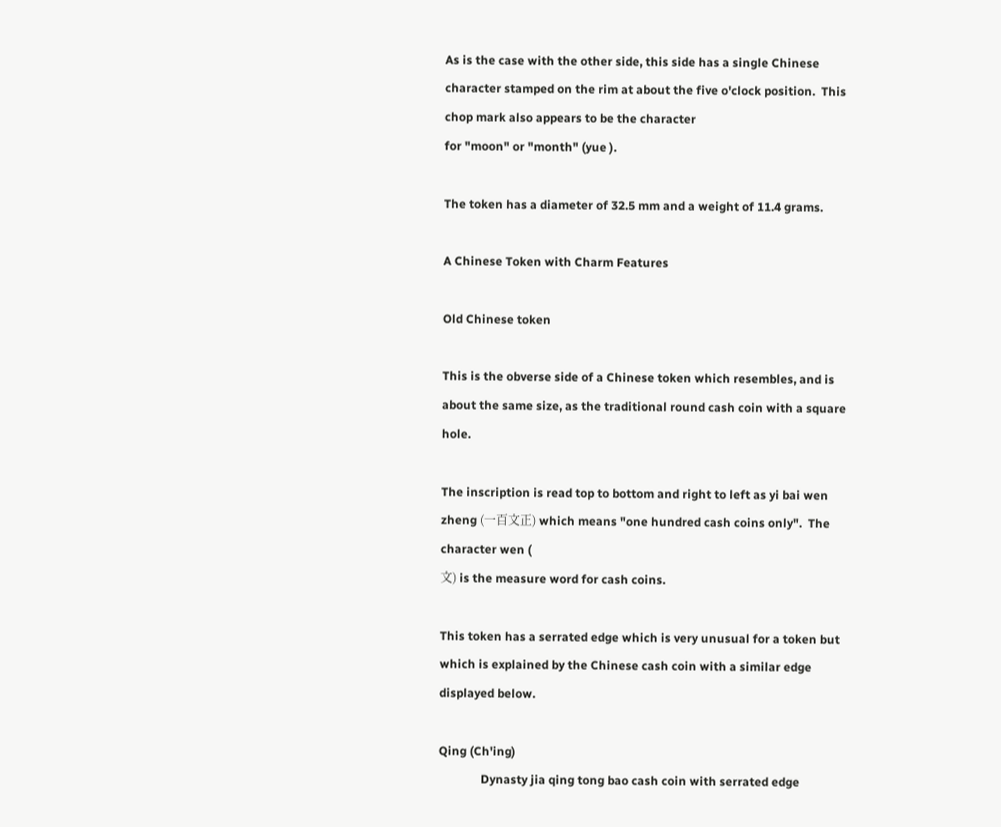As is the case with the other side, this side has a single Chinese character stamped on the rim at about the five o'clock position.  This chop mark also appears to be the character
for "moon" or "month" (yue ).

The token has a diameter of 32.5 mm and a weight of 11.4 grams.

A Chinese Token with Charm Features

Old Chinese token

This is the obverse side of a Chinese token which resembles, and is about the same size, as the traditional round cash coin with a square hole.

The inscription is read top to bottom and right to left as yi bai wen zheng (一百文正) which means "one hundred cash coins only".  The character wen (
文) is the measure word for cash coins.

This token has a serrated edge which is very unusual for a token but which is explained by the Chinese cash coin with a similar edge displayed below.

Qing (Ch'ing)
              Dynasty jia qing tong bao cash coin with serrated edge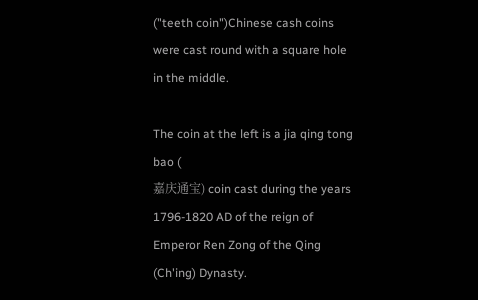("teeth coin")Chinese cash coins were cast round with a square hole in the middle.

The coin at the left is a jia qing tong bao (
嘉庆通宝) coin cast during the years 1796-1820 AD of the reign of Emperor Ren Zong of the Qing (Ch'ing) Dynasty.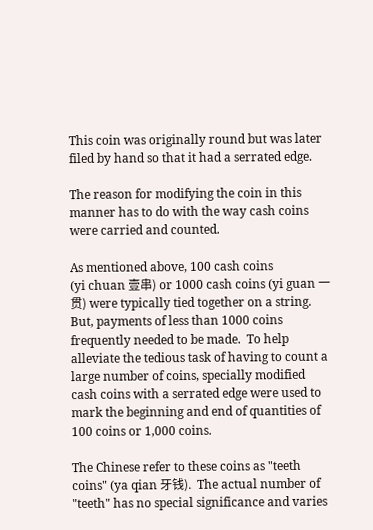This coin was originally round but was later filed by hand so that it had a serrated edge.

The reason for modifying the coin in this manner has to do with the way cash coins were carried and counted.

As mentioned above, 100 cash coins
(yi chuan 壹串) or 1000 cash coins (yi guan 一贯) were typically tied together on a string.  But, payments of less than 1000 coins frequently needed to be made.  To help alleviate the tedious task of having to count a large number of coins, specially modified cash coins with a serrated edge were used to mark the beginning and end of quantities of 100 coins or 1,000 coins.

The Chinese refer to these coins as "teeth coins" (ya qian 牙钱).  The actual number of "teeth" has no special significance and varies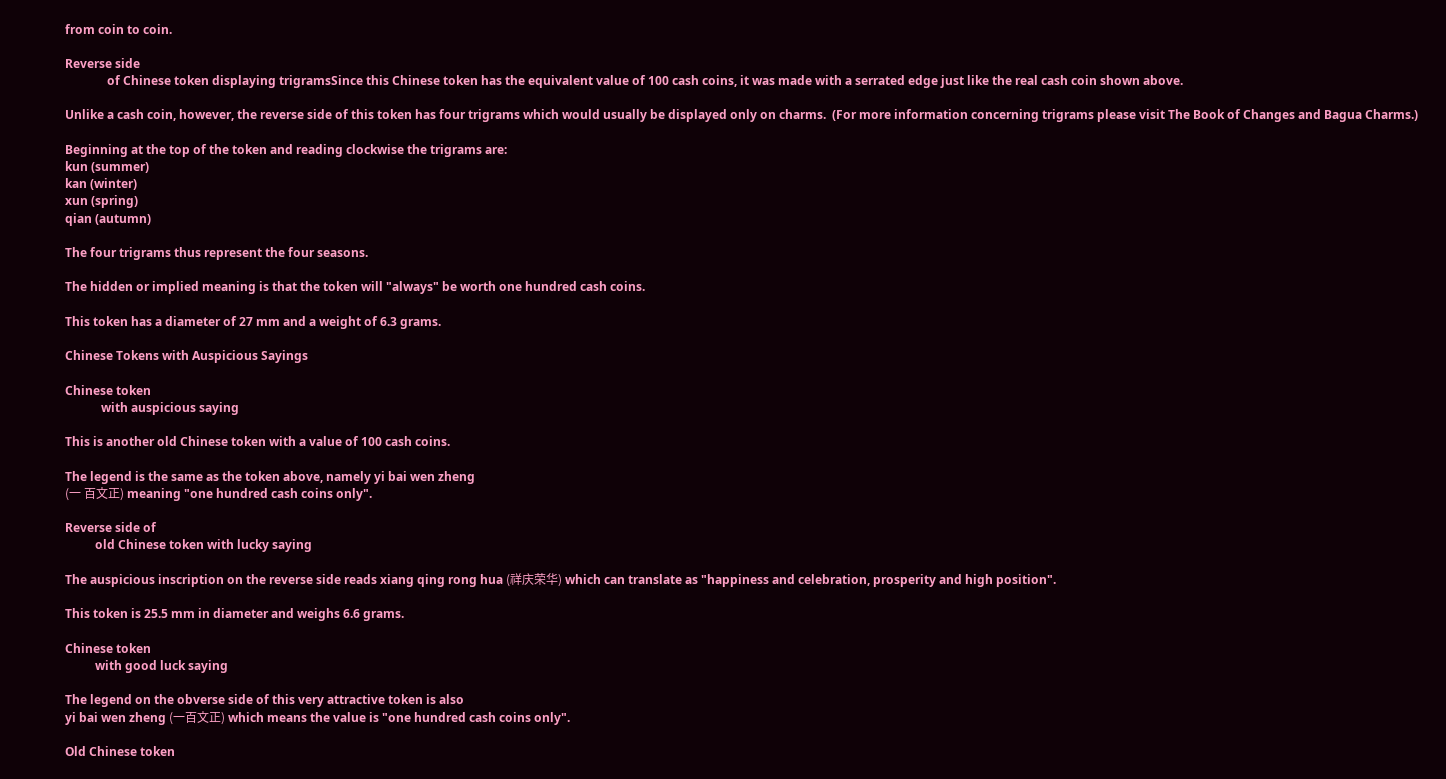from coin to coin.

Reverse side
              of Chinese token displaying trigramsSince this Chinese token has the equivalent value of 100 cash coins, it was made with a serrated edge just like the real cash coin shown above.

Unlike a cash coin, however, the reverse side of this token has four trigrams which would usually be displayed only on charms.  (For more information concerning trigrams please visit The Book of Changes and Bagua Charms.)

Beginning at the top of the token and reading clockwise the trigrams are:
kun (summer)
kan (winter)
xun (spring)
qian (autumn)

The four trigrams thus represent the four seasons.

The hidden or implied meaning is that the token will "always" be worth one hundred cash coins.

This token has a diameter of 27 mm and a weight of 6.3 grams.

Chinese Tokens with Auspicious Sayings

Chinese token
            with auspicious saying

This is another old Chinese token with a value of 100 cash coins.

The legend is the same as the token above, namely yi bai wen zheng
(一 百文正) meaning "one hundred cash coins only".

Reverse side of
          old Chinese token with lucky saying

The auspicious inscription on the reverse side reads xiang qing rong hua (祥庆荣华) which can translate as "happiness and celebration, prosperity and high position".

This token is 25.5 mm in diameter and weighs 6.6 grams.

Chinese token
          with good luck saying

The legend on the obverse side of this very attractive token is also
yi bai wen zheng (一百文正) which means the value is "one hundred cash coins only".

Old Chinese token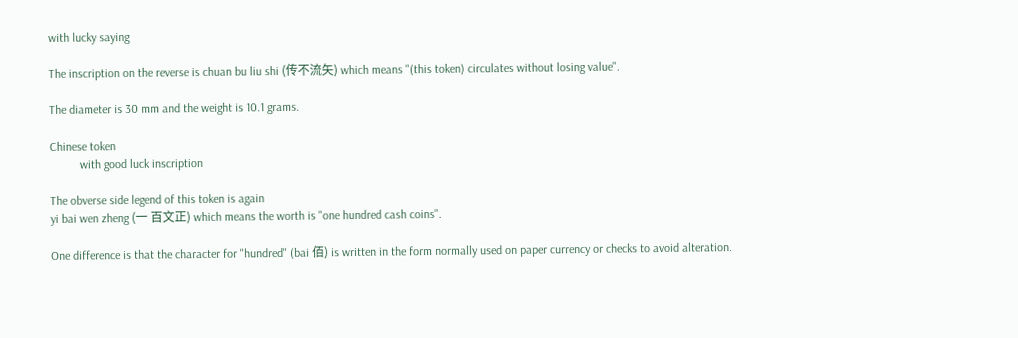with lucky saying

The inscription on the reverse is chuan bu liu shi (传不流矢) which means "(this token) circulates without losing value".

The diameter is 30 mm and the weight is 10.1 grams.

Chinese token
          with good luck inscription

The obverse side legend of this token is again
yi bai wen zheng (一 百文正) which means the worth is "one hundred cash coins".

One difference is that the character for "hundred" (bai 佰) is written in the form normally used on paper currency or checks to avoid alteration.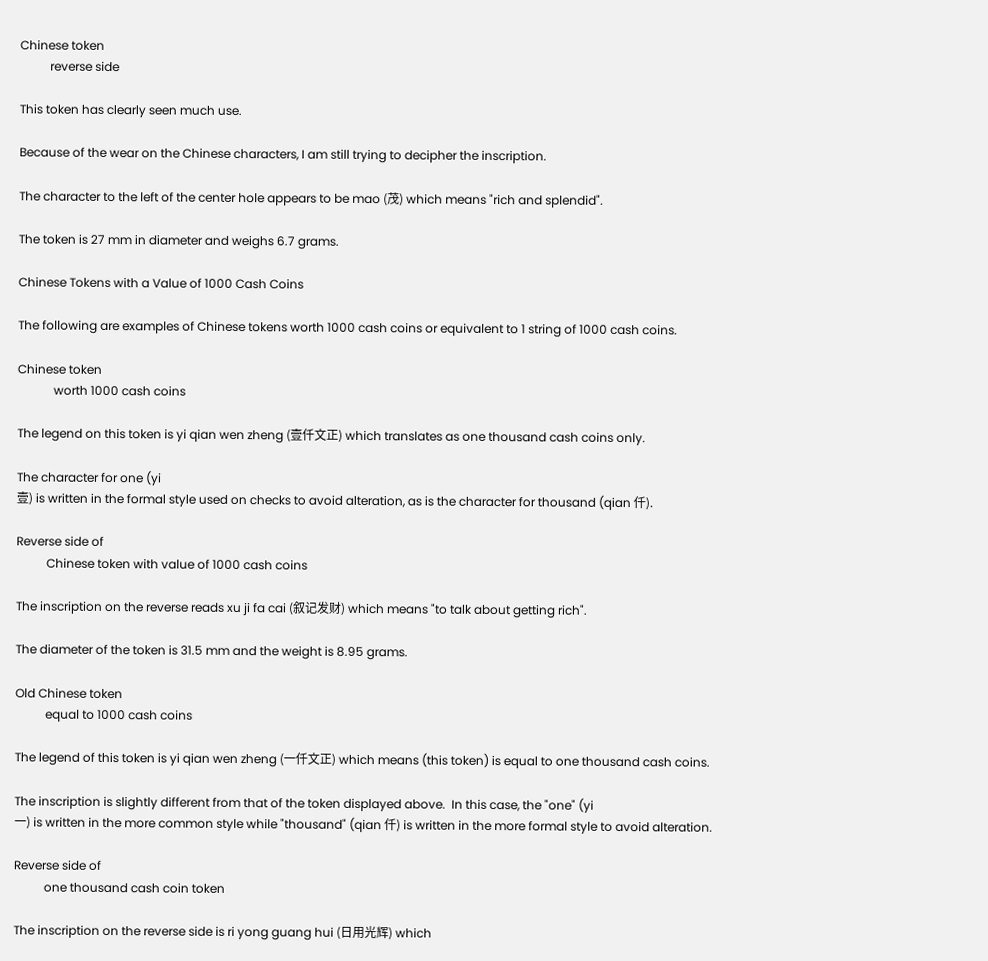Chinese token
          reverse side

This token has clearly seen much use.

Because of the wear on the Chinese characters, I am still trying to decipher the inscription.

The character to the left of the center hole appears to be mao (茂) which means "rich and splendid".

The token is 27 mm in diameter and weighs 6.7 grams.

Chinese Tokens with a Value of 1000 Cash Coins

The following are examples of Chinese tokens worth 1000 cash coins or equivalent to 1 string of 1000 cash coins.

Chinese token
            worth 1000 cash coins

The legend on this token is yi qian wen zheng (壹仟文正) which translates as one thousand cash coins only.

The character for one (yi
壹) is written in the formal style used on checks to avoid alteration, as is the character for thousand (qian 仟).

Reverse side of
          Chinese token with value of 1000 cash coins

The inscription on the reverse reads xu ji fa cai (叙记发财) which means "to talk about getting rich".

The diameter of the token is 31.5 mm and the weight is 8.95 grams.

Old Chinese token
          equal to 1000 cash coins

The legend of this token is yi qian wen zheng (一仟文正) which means (this token) is equal to one thousand cash coins.

The inscription is slightly different from that of the token displayed above.  In this case, the "one" (yi
一) is written in the more common style while "thousand" (qian 仟) is written in the more formal style to avoid alteration.

Reverse side of
          one thousand cash coin token

The inscription on the reverse side is ri yong guang hui (日用光辉) which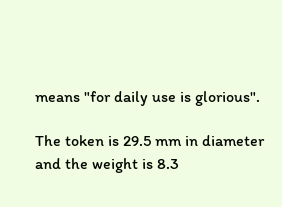means "for daily use is glorious".

The token is 29.5 mm in diameter and the weight is 8.3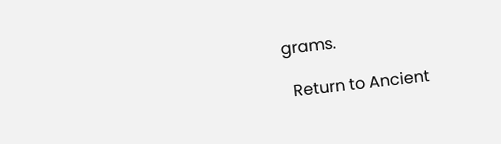grams.

  Return to Ancient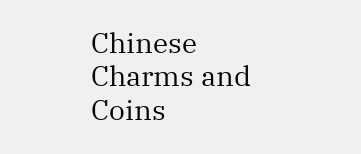Chinese Charms and Coins